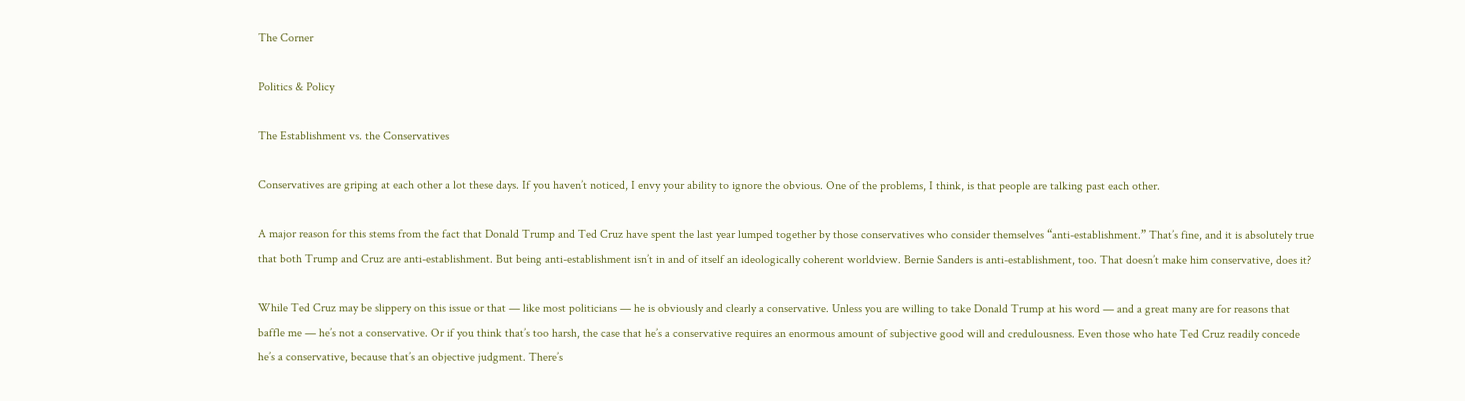The Corner

Politics & Policy

The Establishment vs. the Conservatives

Conservatives are griping at each other a lot these days. If you haven’t noticed, I envy your ability to ignore the obvious. One of the problems, I think, is that people are talking past each other.

A major reason for this stems from the fact that Donald Trump and Ted Cruz have spent the last year lumped together by those conservatives who consider themselves “anti-establishment.” That’s fine, and it is absolutely true that both Trump and Cruz are anti-establishment. But being anti-establishment isn’t in and of itself an ideologically coherent worldview. Bernie Sanders is anti-establishment, too. That doesn’t make him conservative, does it?

While Ted Cruz may be slippery on this issue or that — like most politicians — he is obviously and clearly a conservative. Unless you are willing to take Donald Trump at his word — and a great many are for reasons that baffle me — he’s not a conservative. Or if you think that’s too harsh, the case that he’s a conservative requires an enormous amount of subjective good will and credulousness. Even those who hate Ted Cruz readily concede he’s a conservative, because that’s an objective judgment. There’s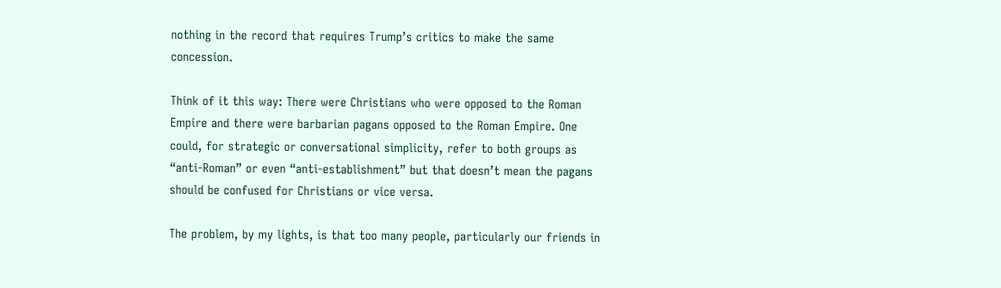nothing in the record that requires Trump’s critics to make the same concession.

Think of it this way: There were Christians who were opposed to the Roman Empire and there were barbarian pagans opposed to the Roman Empire. One could, for strategic or conversational simplicity, refer to both groups as “anti-Roman” or even “anti-establishment” but that doesn’t mean the pagans should be confused for Christians or vice versa.

The problem, by my lights, is that too many people, particularly our friends in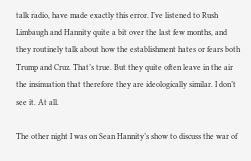talk radio, have made exactly this error. I’ve listened to Rush Limbaugh and Hannity quite a bit over the last few months, and they routinely talk about how the establishment hates or fears both Trump and Cruz. That’s true. But they quite often leave in the air the insinuation that therefore they are ideologically similar. I don’t see it. At all.

The other night I was on Sean Hannity’s show to discuss the war of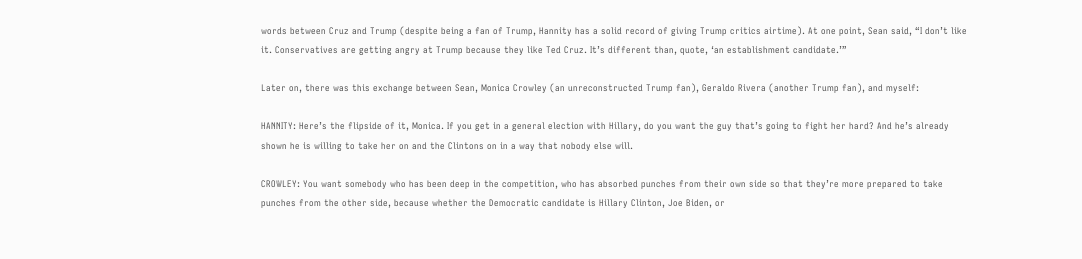words between Cruz and Trump (despite being a fan of Trump, Hannity has a solid record of giving Trump critics airtime). At one point, Sean said, “I don’t like it. Conservatives are getting angry at Trump because they like Ted Cruz. It’s different than, quote, ‘an establishment candidate.’”

Later on, there was this exchange between Sean, Monica Crowley (an unreconstructed Trump fan), Geraldo Rivera (another Trump fan), and myself:

HANNITY: Here’s the flipside of it, Monica. If you get in a general election with Hillary, do you want the guy that’s going to fight her hard? And he’s already shown he is willing to take her on and the Clintons on in a way that nobody else will.

CROWLEY: You want somebody who has been deep in the competition, who has absorbed punches from their own side so that they’re more prepared to take punches from the other side, because whether the Democratic candidate is Hillary Clinton, Joe Biden, or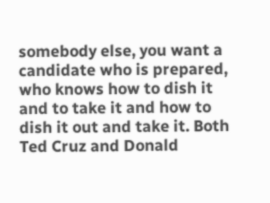somebody else, you want a candidate who is prepared, who knows how to dish it and to take it and how to dish it out and take it. Both Ted Cruz and Donald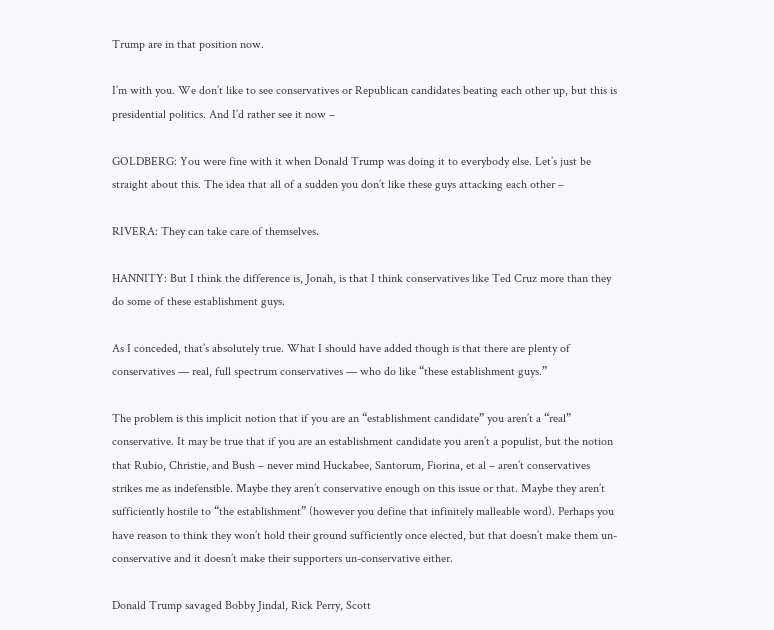Trump are in that position now.

I’m with you. We don’t like to see conservatives or Republican candidates beating each other up, but this is presidential politics. And I’d rather see it now –

GOLDBERG: You were fine with it when Donald Trump was doing it to everybody else. Let’s just be straight about this. The idea that all of a sudden you don’t like these guys attacking each other –

RIVERA: They can take care of themselves.

HANNITY: But I think the difference is, Jonah, is that I think conservatives like Ted Cruz more than they do some of these establishment guys.

As I conceded, that’s absolutely true. What I should have added though is that there are plenty of conservatives — real, full spectrum conservatives — who do like “these establishment guys.”

The problem is this implicit notion that if you are an “establishment candidate” you aren’t a “real” conservative. It may be true that if you are an establishment candidate you aren’t a populist, but the notion that Rubio, Christie, and Bush – never mind Huckabee, Santorum, Fiorina, et al – aren’t conservatives strikes me as indefensible. Maybe they aren’t conservative enough on this issue or that. Maybe they aren’t sufficiently hostile to “the establishment” (however you define that infinitely malleable word). Perhaps you have reason to think they won’t hold their ground sufficiently once elected, but that doesn’t make them un-conservative and it doesn’t make their supporters un-conservative either.

Donald Trump savaged Bobby Jindal, Rick Perry, Scott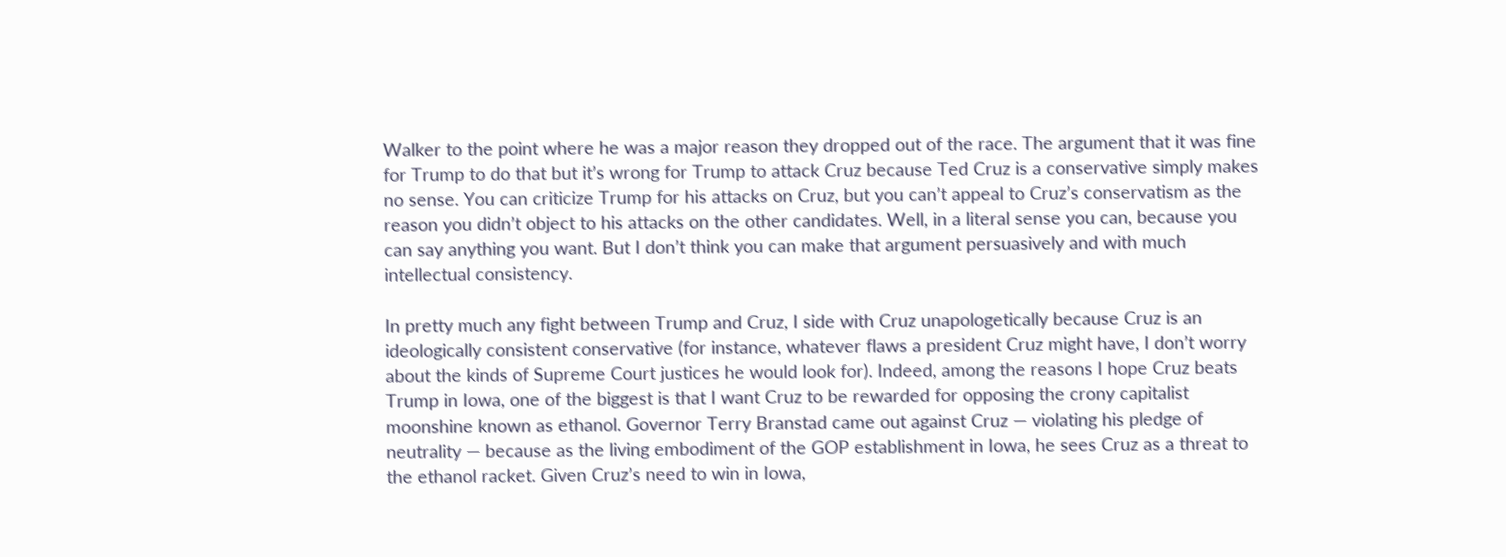Walker to the point where he was a major reason they dropped out of the race. The argument that it was fine for Trump to do that but it’s wrong for Trump to attack Cruz because Ted Cruz is a conservative simply makes no sense. You can criticize Trump for his attacks on Cruz, but you can’t appeal to Cruz’s conservatism as the reason you didn’t object to his attacks on the other candidates. Well, in a literal sense you can, because you can say anything you want. But I don’t think you can make that argument persuasively and with much intellectual consistency.

In pretty much any fight between Trump and Cruz, I side with Cruz unapologetically because Cruz is an ideologically consistent conservative (for instance, whatever flaws a president Cruz might have, I don’t worry about the kinds of Supreme Court justices he would look for). Indeed, among the reasons I hope Cruz beats Trump in Iowa, one of the biggest is that I want Cruz to be rewarded for opposing the crony capitalist moonshine known as ethanol. Governor Terry Branstad came out against Cruz — violating his pledge of neutrality — because as the living embodiment of the GOP establishment in Iowa, he sees Cruz as a threat to the ethanol racket. Given Cruz’s need to win in Iowa,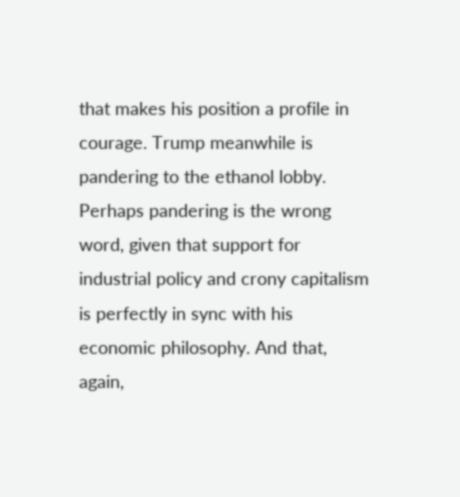that makes his position a profile in courage. Trump meanwhile is pandering to the ethanol lobby. Perhaps pandering is the wrong word, given that support for industrial policy and crony capitalism is perfectly in sync with his economic philosophy. And that, again,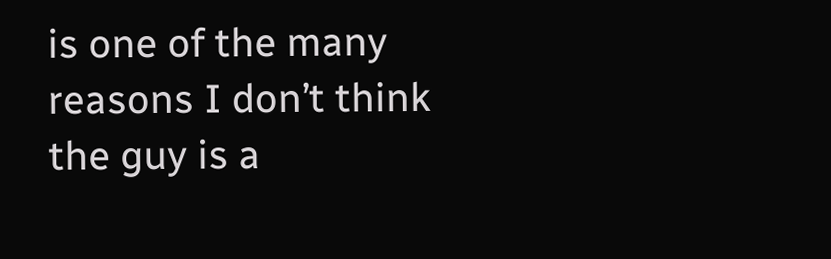is one of the many reasons I don’t think the guy is a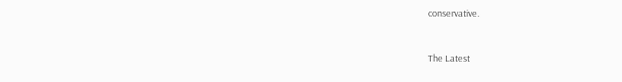conservative.


The Latest